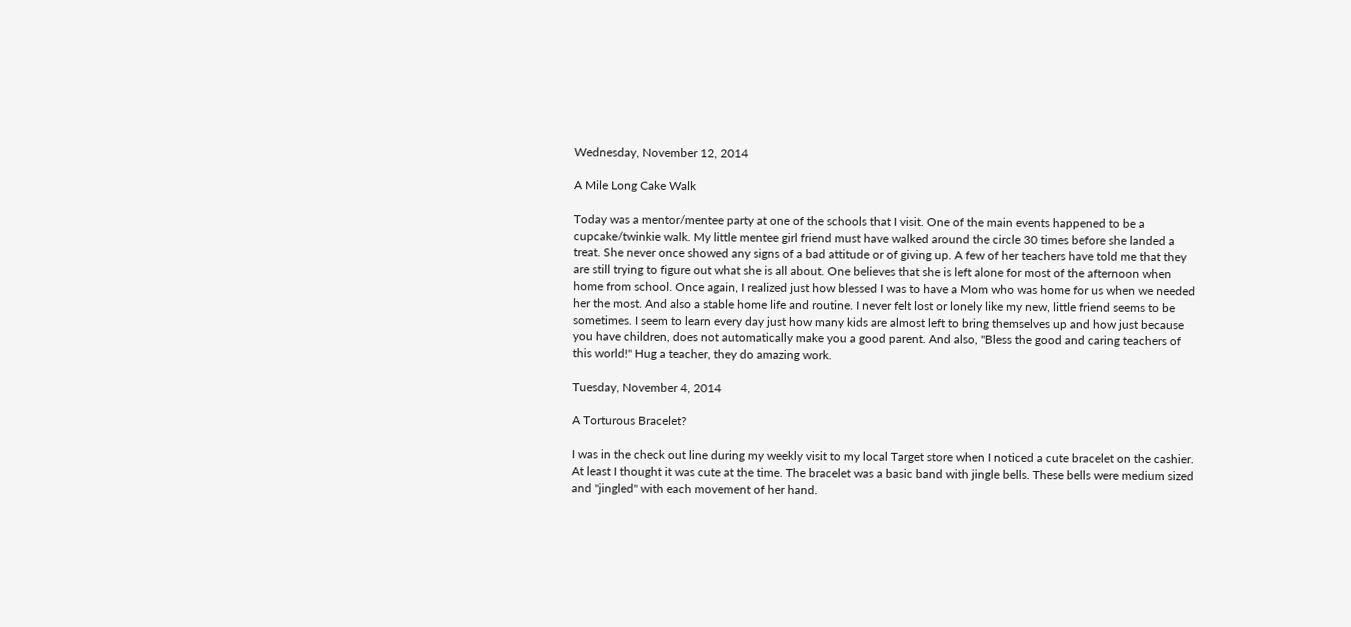Wednesday, November 12, 2014

A Mile Long Cake Walk

Today was a mentor/mentee party at one of the schools that I visit. One of the main events happened to be a cupcake/twinkie walk. My little mentee girl friend must have walked around the circle 30 times before she landed a treat. She never once showed any signs of a bad attitude or of giving up. A few of her teachers have told me that they are still trying to figure out what she is all about. One believes that she is left alone for most of the afternoon when home from school. Once again, I realized just how blessed I was to have a Mom who was home for us when we needed her the most. And also a stable home life and routine. I never felt lost or lonely like my new, little friend seems to be sometimes. I seem to learn every day just how many kids are almost left to bring themselves up and how just because you have children, does not automatically make you a good parent. And also, "Bless the good and caring teachers of this world!" Hug a teacher, they do amazing work.

Tuesday, November 4, 2014

A Torturous Bracelet?

I was in the check out line during my weekly visit to my local Target store when I noticed a cute bracelet on the cashier. At least I thought it was cute at the time. The bracelet was a basic band with jingle bells. These bells were medium sized and "jingled" with each movement of her hand.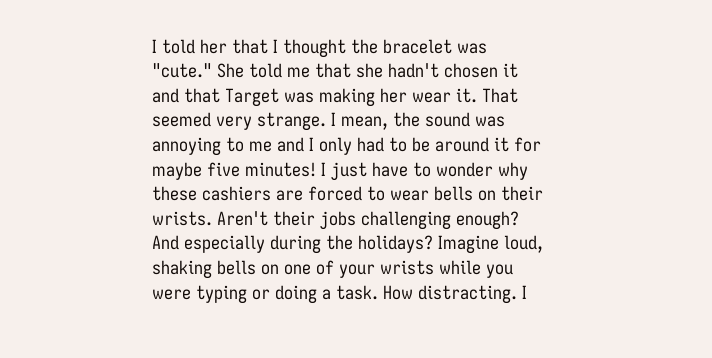I told her that I thought the bracelet was "cute." She told me that she hadn't chosen it and that Target was making her wear it. That seemed very strange. I mean, the sound was annoying to me and I only had to be around it for maybe five minutes! I just have to wonder why these cashiers are forced to wear bells on their wrists. Aren't their jobs challenging enough? And especially during the holidays? Imagine loud, shaking bells on one of your wrists while you were typing or doing a task. How distracting. I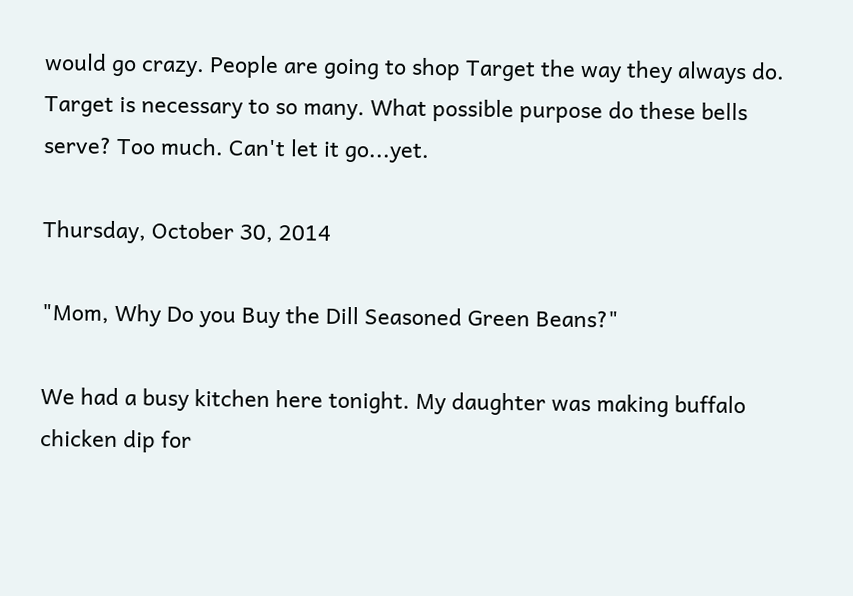would go crazy. People are going to shop Target the way they always do. Target is necessary to so many. What possible purpose do these bells serve? Too much. Can't let it go...yet.

Thursday, October 30, 2014

"Mom, Why Do you Buy the Dill Seasoned Green Beans?"

We had a busy kitchen here tonight. My daughter was making buffalo chicken dip for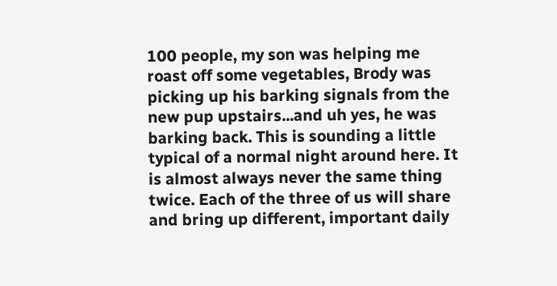100 people, my son was helping me roast off some vegetables, Brody was picking up his barking signals from the new pup upstairs...and uh yes, he was barking back. This is sounding a little typical of a normal night around here. It is almost always never the same thing twice. Each of the three of us will share and bring up different, important daily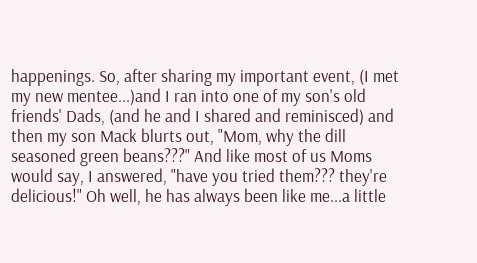happenings. So, after sharing my important event, (I met my new mentee...)and I ran into one of my son's old friends' Dads, (and he and I shared and reminisced) and then my son Mack blurts out, "Mom, why the dill seasoned green beans???" And like most of us Moms would say, I answered, "have you tried them??? they're delicious!" Oh well, he has always been like me...a little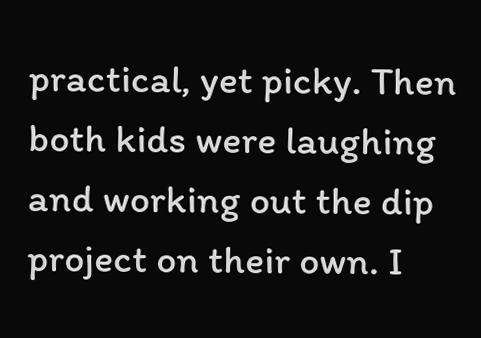practical, yet picky. Then both kids were laughing and working out the dip project on their own. I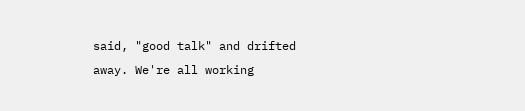said, "good talk" and drifted away. We're all working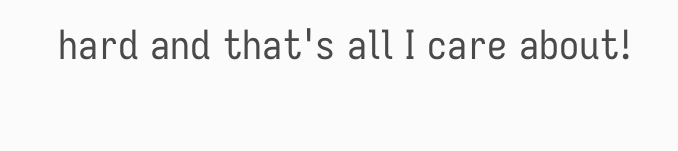hard and that's all I care about!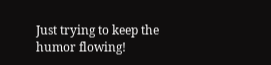Just trying to keep the humor flowing!